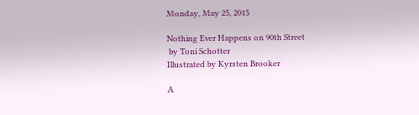Monday, May 25, 2015

Nothing Ever Happens on 90th Street
 by Toni Schotter
Illustrated by Kyrsten Brooker

A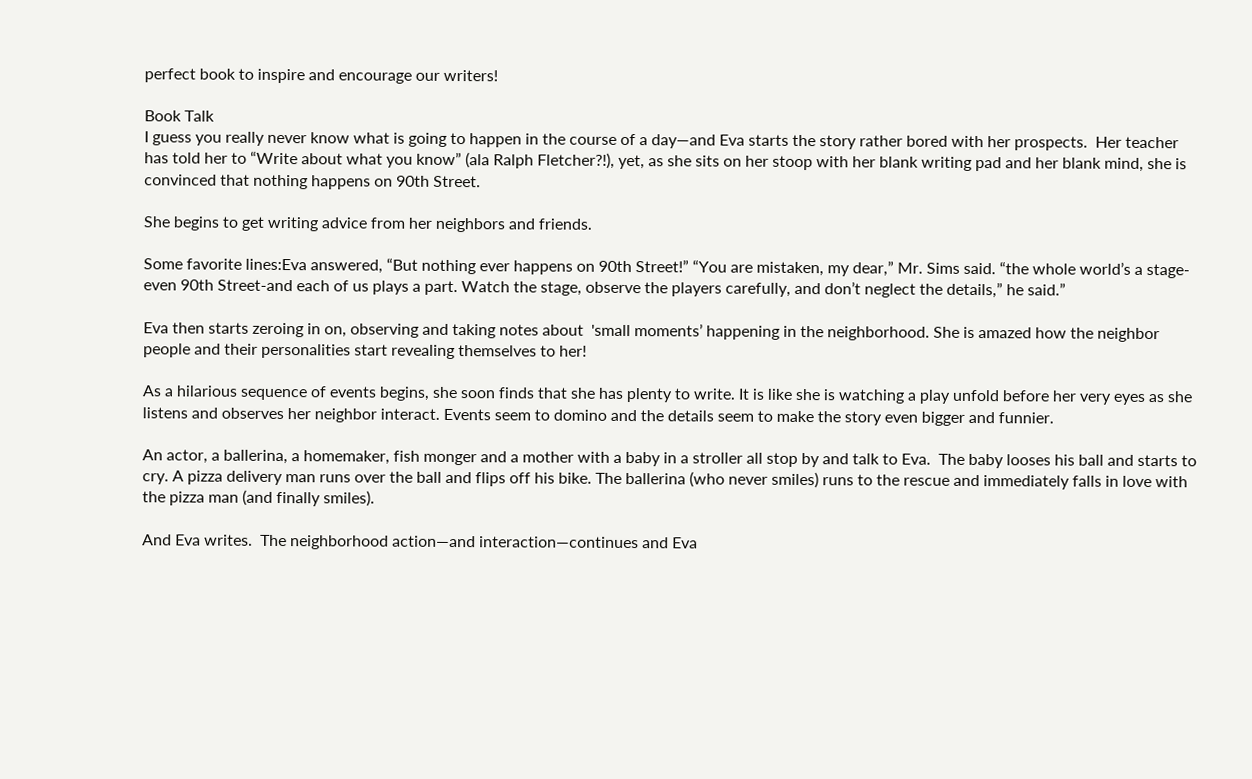perfect book to inspire and encourage our writers!

Book Talk
I guess you really never know what is going to happen in the course of a day—and Eva starts the story rather bored with her prospects.  Her teacher has told her to “Write about what you know” (ala Ralph Fletcher?!), yet, as she sits on her stoop with her blank writing pad and her blank mind, she is convinced that nothing happens on 90th Street.

She begins to get writing advice from her neighbors and friends.

Some favorite lines:Eva answered, “But nothing ever happens on 90th Street!” “You are mistaken, my dear,” Mr. Sims said. “the whole world’s a stage-even 90th Street-and each of us plays a part. Watch the stage, observe the players carefully, and don’t neglect the details,” he said.”

Eva then starts zeroing in on, observing and taking notes about  'small moments’ happening in the neighborhood. She is amazed how the neighbor people and their personalities start revealing themselves to her!

As a hilarious sequence of events begins, she soon finds that she has plenty to write. It is like she is watching a play unfold before her very eyes as she listens and observes her neighbor interact. Events seem to domino and the details seem to make the story even bigger and funnier.

An actor, a ballerina, a homemaker, fish monger and a mother with a baby in a stroller all stop by and talk to Eva.  The baby looses his ball and starts to cry. A pizza delivery man runs over the ball and flips off his bike. The ballerina (who never smiles) runs to the rescue and immediately falls in love with the pizza man (and finally smiles).

And Eva writes.  The neighborhood action—and interaction—continues and Eva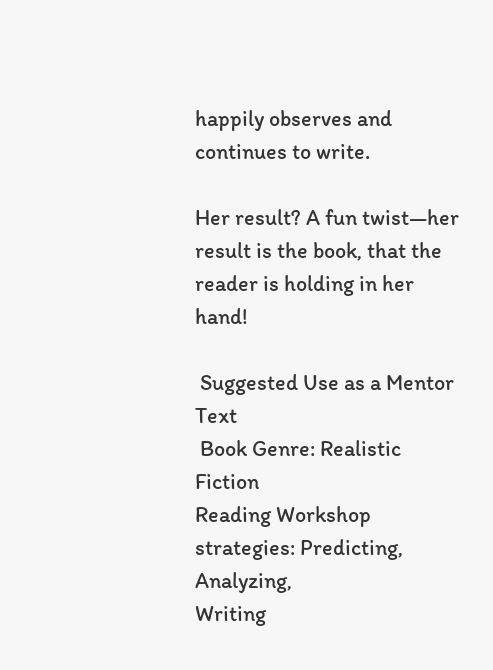happily observes and continues to write.

Her result? A fun twist—her result is the book, that the reader is holding in her hand!

 Suggested Use as a Mentor Text
 Book Genre: Realistic Fiction
Reading Workshop strategies: Predicting, Analyzing,
Writing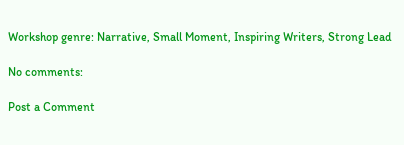Workshop genre: Narrative, Small Moment, Inspiring Writers, Strong Lead

No comments:

Post a Comment